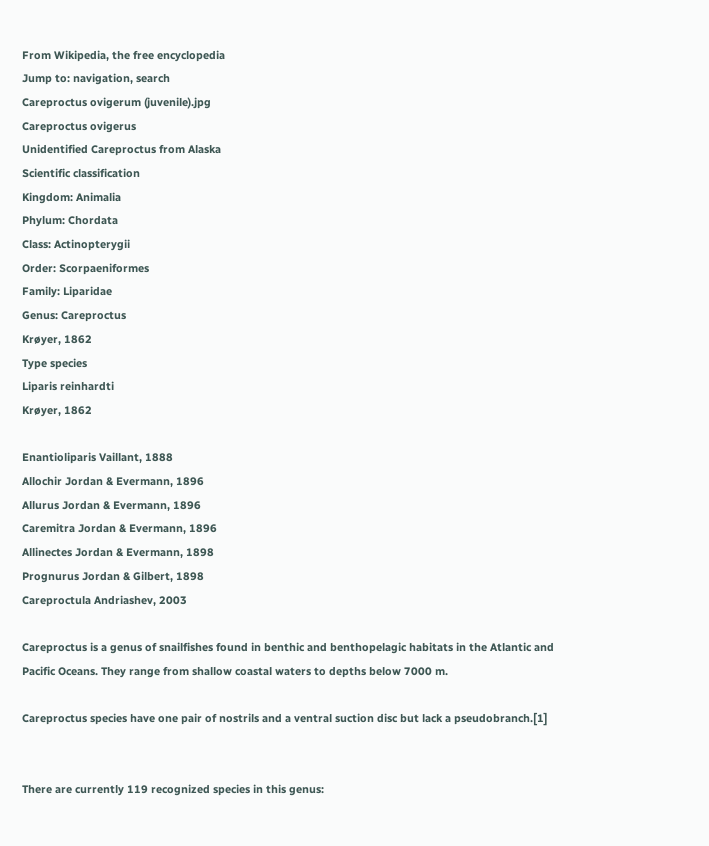From Wikipedia, the free encyclopedia
Jump to: navigation, search
Careproctus ovigerum (juvenile).jpg
Careproctus ovigerus
Unidentified Careproctus from Alaska
Scientific classification
Kingdom: Animalia
Phylum: Chordata
Class: Actinopterygii
Order: Scorpaeniformes
Family: Liparidae
Genus: Careproctus
Krøyer, 1862
Type species
Liparis reinhardti
Krøyer, 1862

Enantioliparis Vaillant, 1888
Allochir Jordan & Evermann, 1896
Allurus Jordan & Evermann, 1896
Caremitra Jordan & Evermann, 1896
Allinectes Jordan & Evermann, 1898
Prognurus Jordan & Gilbert, 1898
Careproctula Andriashev, 2003

Careproctus is a genus of snailfishes found in benthic and benthopelagic habitats in the Atlantic and Pacific Oceans. They range from shallow coastal waters to depths below 7000 m.

Careproctus species have one pair of nostrils and a ventral suction disc but lack a pseudobranch.[1]


There are currently 119 recognized species in this genus: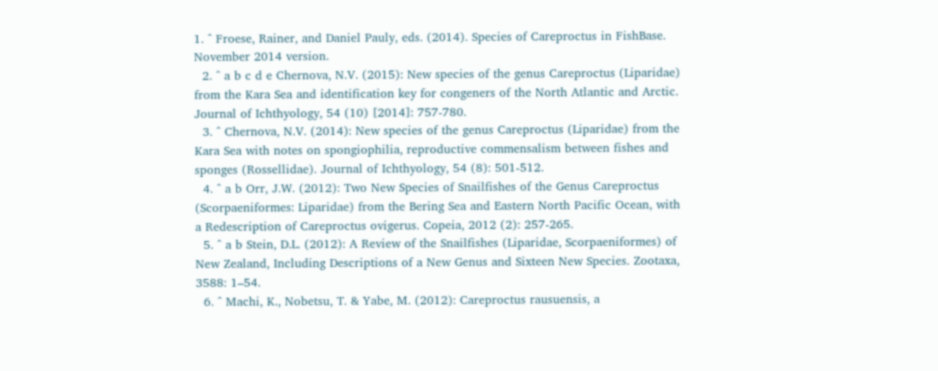1. ^ Froese, Rainer, and Daniel Pauly, eds. (2014). Species of Careproctus in FishBase. November 2014 version.
  2. ^ a b c d e Chernova, N.V. (2015): New species of the genus Careproctus (Liparidae) from the Kara Sea and identification key for congeners of the North Atlantic and Arctic. Journal of Ichthyology, 54 (10) [2014]: 757-780.
  3. ^ Chernova, N.V. (2014): New species of the genus Careproctus (Liparidae) from the Kara Sea with notes on spongiophilia, reproductive commensalism between fishes and sponges (Rossellidae). Journal of Ichthyology, 54 (8): 501-512.
  4. ^ a b Orr, J.W. (2012): Two New Species of Snailfishes of the Genus Careproctus (Scorpaeniformes: Liparidae) from the Bering Sea and Eastern North Pacific Ocean, with a Redescription of Careproctus ovigerus. Copeia, 2012 (2): 257-265.
  5. ^ a b Stein, D.L. (2012): A Review of the Snailfishes (Liparidae, Scorpaeniformes) of New Zealand, Including Descriptions of a New Genus and Sixteen New Species. Zootaxa, 3588: 1–54.
  6. ^ Machi, K., Nobetsu, T. & Yabe, M. (2012): Careproctus rausuensis, a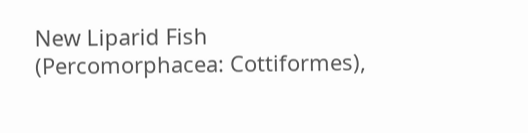New Liparid Fish (Percomorphacea: Cottiformes),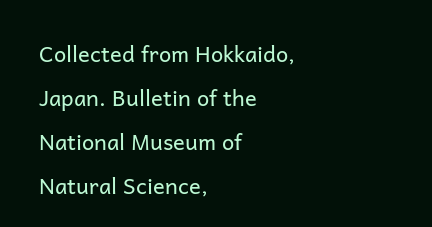Collected from Hokkaido, Japan. Bulletin of the National Museum of Natural Science,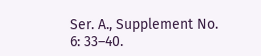Ser. A., Supplement No. 6: 33–40.